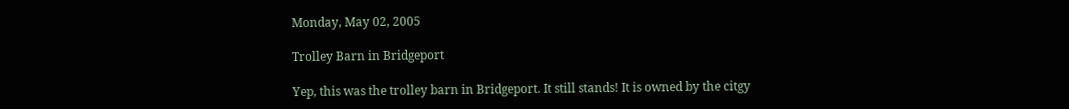Monday, May 02, 2005

Trolley Barn in Bridgeport

Yep, this was the trolley barn in Bridgeport. It still stands! It is owned by the citgy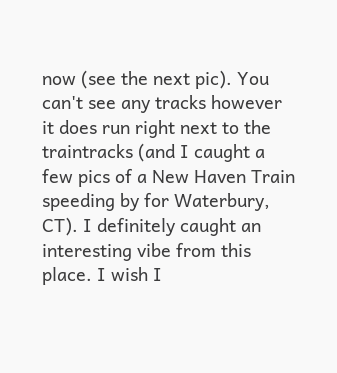now (see the next pic). You can't see any tracks however it does run right next to the traintracks (and I caught a few pics of a New Haven Train speeding by for Waterbury, CT). I definitely caught an interesting vibe from this place. I wish I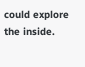could explore the inside.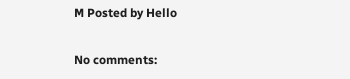M Posted by Hello

No comments: